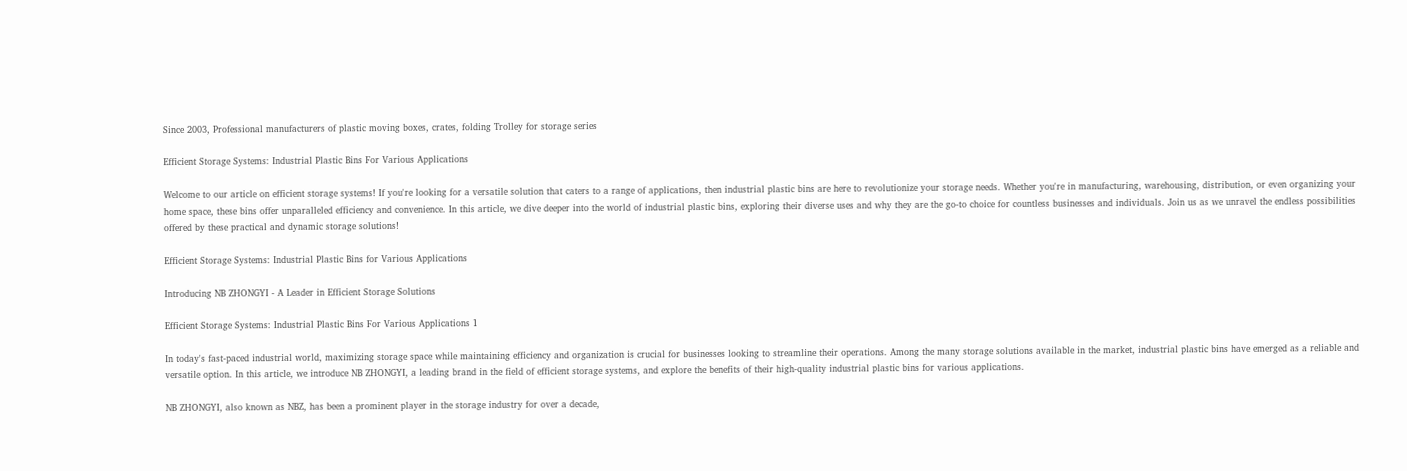Since 2003, Professional manufacturers of plastic moving boxes, crates, folding Trolley for storage series

Efficient Storage Systems: Industrial Plastic Bins For Various Applications

Welcome to our article on efficient storage systems! If you're looking for a versatile solution that caters to a range of applications, then industrial plastic bins are here to revolutionize your storage needs. Whether you're in manufacturing, warehousing, distribution, or even organizing your home space, these bins offer unparalleled efficiency and convenience. In this article, we dive deeper into the world of industrial plastic bins, exploring their diverse uses and why they are the go-to choice for countless businesses and individuals. Join us as we unravel the endless possibilities offered by these practical and dynamic storage solutions!

Efficient Storage Systems: Industrial Plastic Bins for Various Applications

Introducing NB ZHONGYI - A Leader in Efficient Storage Solutions

Efficient Storage Systems: Industrial Plastic Bins For Various Applications 1

In today's fast-paced industrial world, maximizing storage space while maintaining efficiency and organization is crucial for businesses looking to streamline their operations. Among the many storage solutions available in the market, industrial plastic bins have emerged as a reliable and versatile option. In this article, we introduce NB ZHONGYI, a leading brand in the field of efficient storage systems, and explore the benefits of their high-quality industrial plastic bins for various applications.

NB ZHONGYI, also known as NBZ, has been a prominent player in the storage industry for over a decade,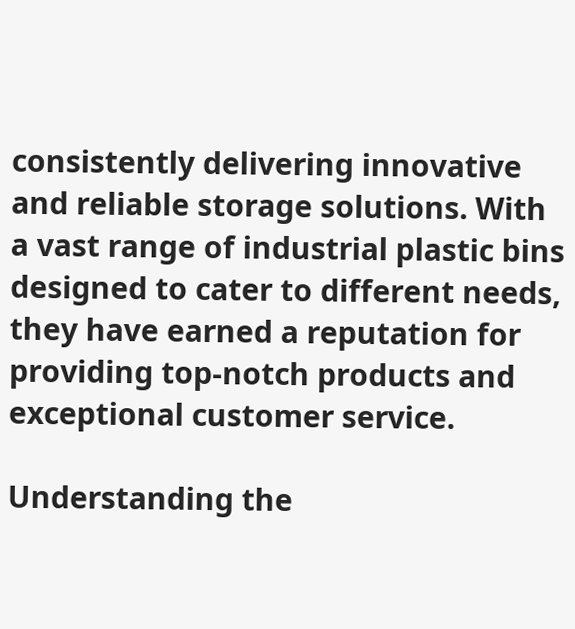consistently delivering innovative and reliable storage solutions. With a vast range of industrial plastic bins designed to cater to different needs, they have earned a reputation for providing top-notch products and exceptional customer service.

Understanding the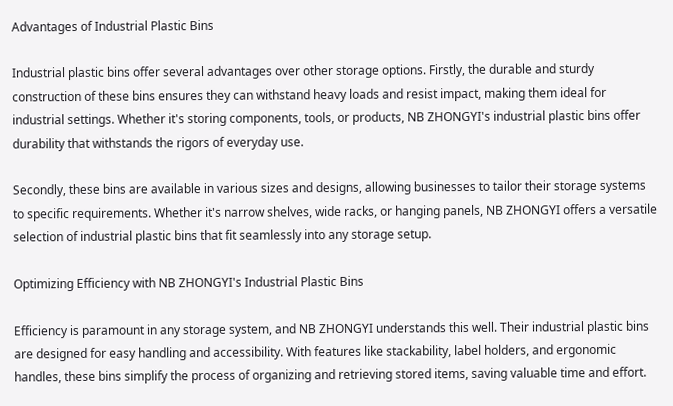Advantages of Industrial Plastic Bins

Industrial plastic bins offer several advantages over other storage options. Firstly, the durable and sturdy construction of these bins ensures they can withstand heavy loads and resist impact, making them ideal for industrial settings. Whether it's storing components, tools, or products, NB ZHONGYI's industrial plastic bins offer durability that withstands the rigors of everyday use.

Secondly, these bins are available in various sizes and designs, allowing businesses to tailor their storage systems to specific requirements. Whether it's narrow shelves, wide racks, or hanging panels, NB ZHONGYI offers a versatile selection of industrial plastic bins that fit seamlessly into any storage setup.

Optimizing Efficiency with NB ZHONGYI's Industrial Plastic Bins

Efficiency is paramount in any storage system, and NB ZHONGYI understands this well. Their industrial plastic bins are designed for easy handling and accessibility. With features like stackability, label holders, and ergonomic handles, these bins simplify the process of organizing and retrieving stored items, saving valuable time and effort.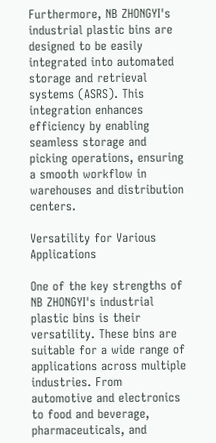Furthermore, NB ZHONGYI's industrial plastic bins are designed to be easily integrated into automated storage and retrieval systems (ASRS). This integration enhances efficiency by enabling seamless storage and picking operations, ensuring a smooth workflow in warehouses and distribution centers.

Versatility for Various Applications

One of the key strengths of NB ZHONGYI's industrial plastic bins is their versatility. These bins are suitable for a wide range of applications across multiple industries. From automotive and electronics to food and beverage, pharmaceuticals, and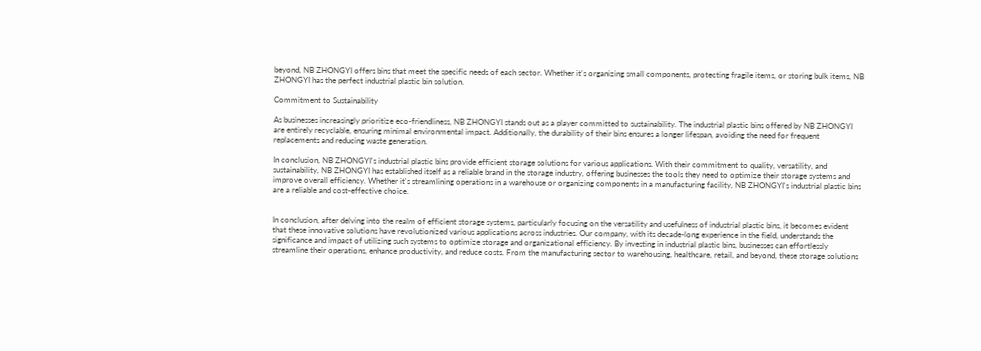beyond, NB ZHONGYI offers bins that meet the specific needs of each sector. Whether it's organizing small components, protecting fragile items, or storing bulk items, NB ZHONGYI has the perfect industrial plastic bin solution.

Commitment to Sustainability

As businesses increasingly prioritize eco-friendliness, NB ZHONGYI stands out as a player committed to sustainability. The industrial plastic bins offered by NB ZHONGYI are entirely recyclable, ensuring minimal environmental impact. Additionally, the durability of their bins ensures a longer lifespan, avoiding the need for frequent replacements and reducing waste generation.

In conclusion, NB ZHONGYI's industrial plastic bins provide efficient storage solutions for various applications. With their commitment to quality, versatility, and sustainability, NB ZHONGYI has established itself as a reliable brand in the storage industry, offering businesses the tools they need to optimize their storage systems and improve overall efficiency. Whether it's streamlining operations in a warehouse or organizing components in a manufacturing facility, NB ZHONGYI's industrial plastic bins are a reliable and cost-effective choice.


In conclusion, after delving into the realm of efficient storage systems, particularly focusing on the versatility and usefulness of industrial plastic bins, it becomes evident that these innovative solutions have revolutionized various applications across industries. Our company, with its decade-long experience in the field, understands the significance and impact of utilizing such systems to optimize storage and organizational efficiency. By investing in industrial plastic bins, businesses can effortlessly streamline their operations, enhance productivity, and reduce costs. From the manufacturing sector to warehousing, healthcare, retail, and beyond, these storage solutions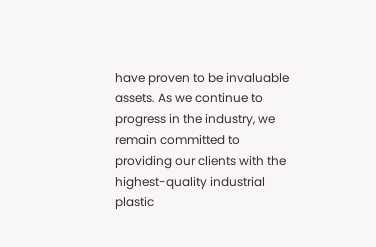have proven to be invaluable assets. As we continue to progress in the industry, we remain committed to providing our clients with the highest-quality industrial plastic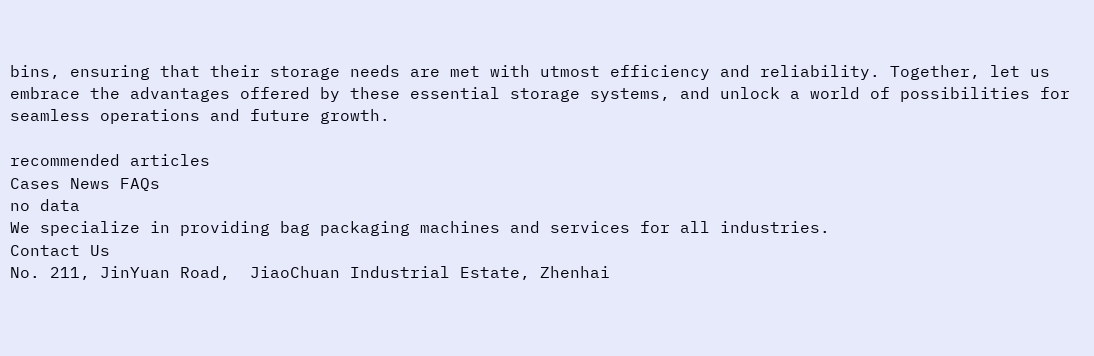bins, ensuring that their storage needs are met with utmost efficiency and reliability. Together, let us embrace the advantages offered by these essential storage systems, and unlock a world of possibilities for seamless operations and future growth.

recommended articles
Cases News FAQs
no data
We specialize in providing bag packaging machines and services for all industries.
Contact Us
No. 211, JinYuan Road,  JiaoChuan Industrial Estate, Zhenhai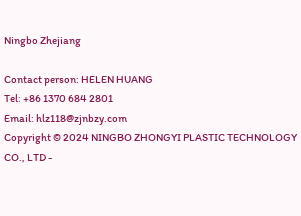Ningbo Zhejiang

Contact person: HELEN HUANG
Tel: +86 1370 684 2801
Email: hlz118@zjnbzy.com
Copyright © 2024 NINGBO ZHONGYI PLASTIC TECHNOLOGY CO., LTD -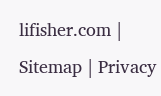lifisher.com | Sitemap | Privacy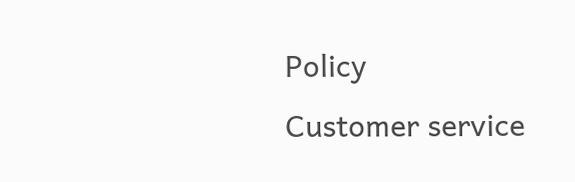Policy
Customer service